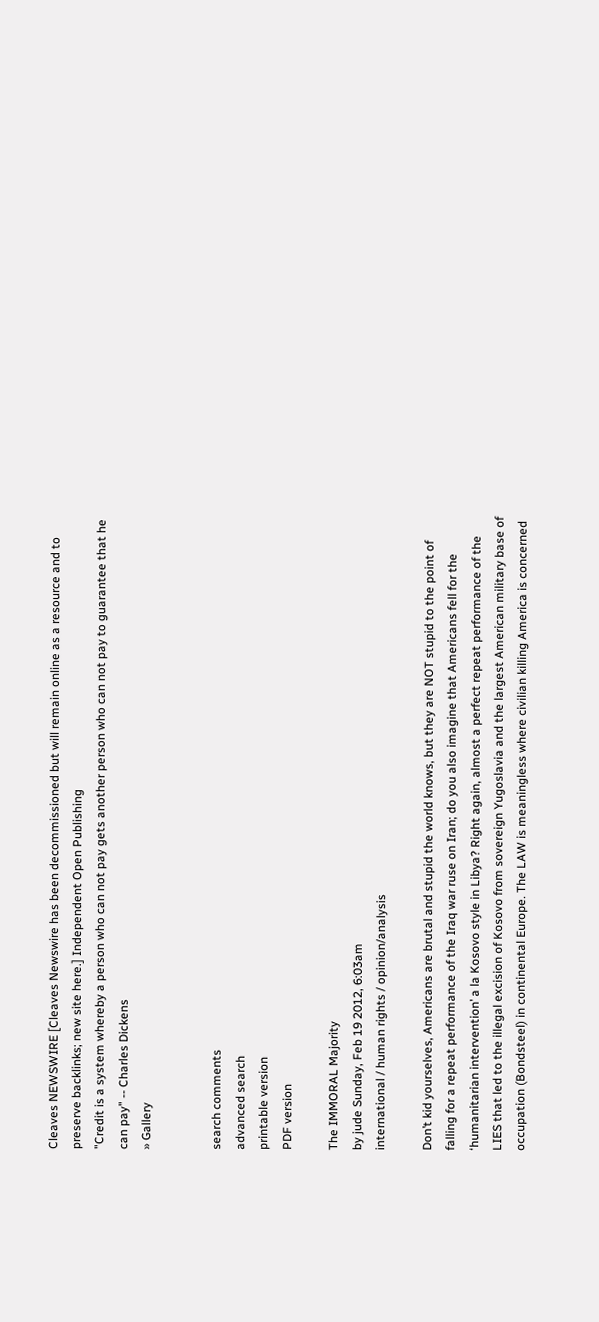Cleaves NEWSWIRE [Cleaves Newswire has been decommissioned but will remain online as a resource and to preserve backlinks; new site here.] Independent Open Publishing
"Credit is a system whereby a person who can not pay gets another person who can not pay to guarantee that he can pay" -- Charles Dickens
» Gallery


search comments
advanced search
printable version
PDF version

The IMMORAL Majority
by jude Sunday, Feb 19 2012, 6:03am
international / human rights / opinion/analysis

Don’t kid yourselves, Americans are brutal and stupid the world knows, but they are NOT stupid to the point of falling for a repeat performance of the Iraq war ruse on Iran; do you also imagine that Americans fell for the ‘humanitarian intervention’ a la Kosovo style in Libya? Right again, almost a perfect repeat performance of the LIES that led to the illegal excision of Kosovo from sovereign Yugoslavia and the largest American military base of occupation (Bondsteel) in continental Europe. The LAW is meaningless where civilian killing America is concerned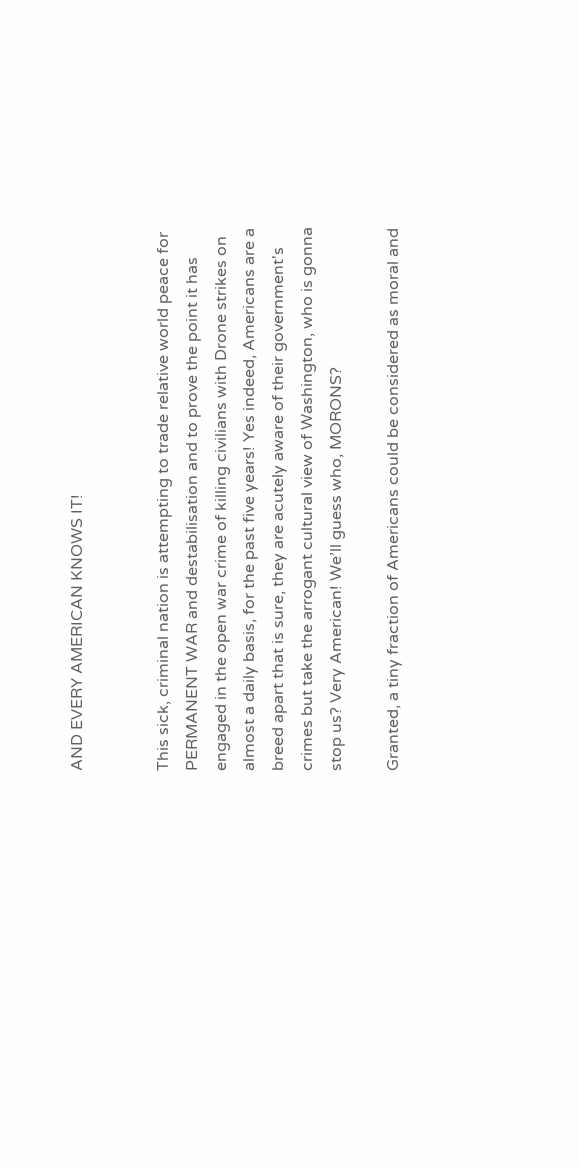AND EVERY AMERICAN KNOWS IT!


This sick, criminal nation is attempting to trade relative world peace for PERMANENT WAR and destabilisation and to prove the point it has engaged in the open war crime of killing civilians with Drone strikes on almost a daily basis, for the past five years! Yes indeed, Americans are a breed apart that is sure, they are acutely aware of their government's crimes but take the arrogant cultural view of Washington, who is gonna stop us? Very American! We’ll guess who, MORONS?

Granted, a tiny fraction of Americans could be considered as moral and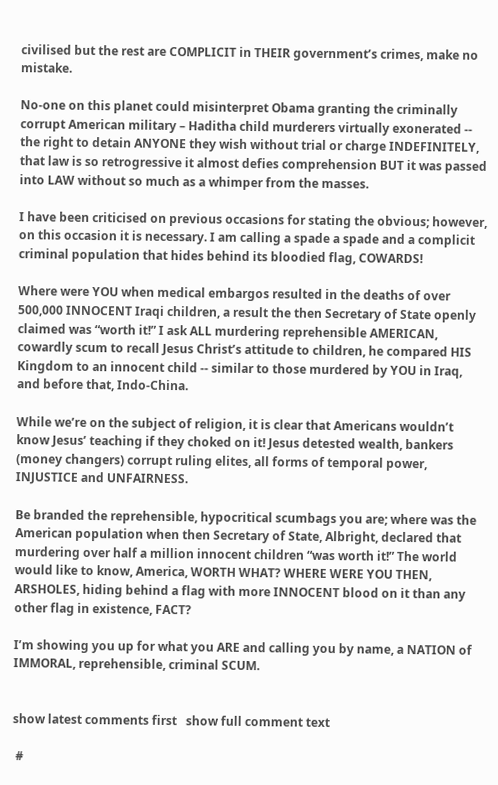civilised but the rest are COMPLICIT in THEIR government’s crimes, make no mistake.

No-one on this planet could misinterpret Obama granting the criminally corrupt American military – Haditha child murderers virtually exonerated -- the right to detain ANYONE they wish without trial or charge INDEFINITELY, that law is so retrogressive it almost defies comprehension BUT it was passed into LAW without so much as a whimper from the masses.

I have been criticised on previous occasions for stating the obvious; however, on this occasion it is necessary. I am calling a spade a spade and a complicit criminal population that hides behind its bloodied flag, COWARDS!

Where were YOU when medical embargos resulted in the deaths of over 500,000 INNOCENT Iraqi children, a result the then Secretary of State openly claimed was “worth it!” I ask ALL murdering reprehensible AMERICAN, cowardly scum to recall Jesus Christ’s attitude to children, he compared HIS Kingdom to an innocent child -- similar to those murdered by YOU in Iraq, and before that, Indo-China.

While we’re on the subject of religion, it is clear that Americans wouldn’t know Jesus’ teaching if they choked on it! Jesus detested wealth, bankers (money changers) corrupt ruling elites, all forms of temporal power, INJUSTICE and UNFAIRNESS.

Be branded the reprehensible, hypocritical scumbags you are; where was the American population when then Secretary of State, Albright, declared that murdering over half a million innocent children “was worth it!” The world would like to know, America, WORTH WHAT? WHERE WERE YOU THEN, ARSHOLES, hiding behind a flag with more INNOCENT blood on it than any other flag in existence, FACT?

I’m showing you up for what you ARE and calling you by name, a NATION of IMMORAL, reprehensible, criminal SCUM.


show latest comments first   show full comment text

 #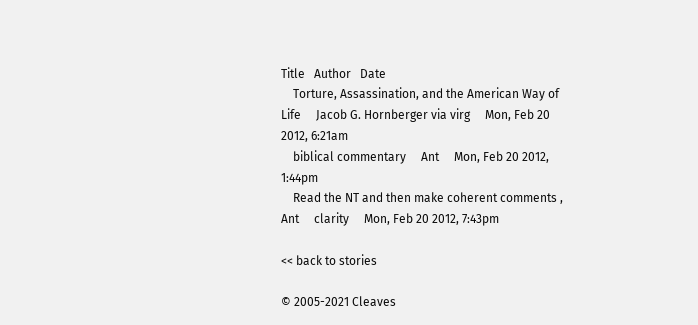Title   Author   Date
    Torture, Assassination, and the American Way of Life     Jacob G. Hornberger via virg     Mon, Feb 20 2012, 6:21am
    biblical commentary     Ant     Mon, Feb 20 2012, 1:44pm
    Read the NT and then make coherent comments , Ant     clarity     Mon, Feb 20 2012, 7:43pm

<< back to stories

© 2005-2021 Cleaves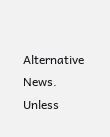Alternative News.
Unless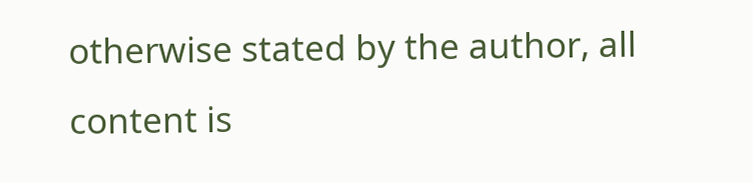otherwise stated by the author, all content is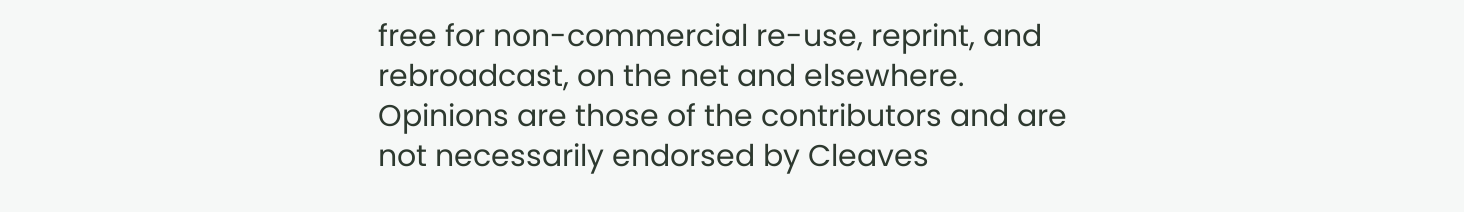free for non-commercial re-use, reprint, and rebroadcast, on the net and elsewhere.
Opinions are those of the contributors and are not necessarily endorsed by Cleaves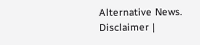Alternative News.
Disclaimer |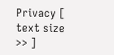Privacy [ text size >> ]